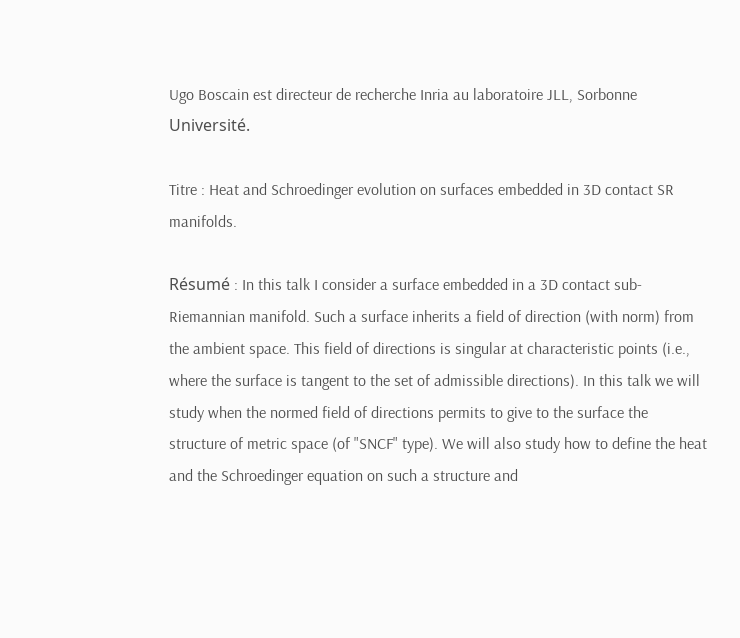Ugo Boscain est directeur de recherche Inria au laboratoire JLL, Sorbonne Université.

Titre : Heat and Schroedinger evolution on surfaces embedded in 3D contact SR manifolds.

Résumé : In this talk I consider a surface embedded in a 3D contact sub-Riemannian manifold. Such a surface inherits a field of direction (with norm) from the ambient space. This field of directions is singular at characteristic points (i.e., where the surface is tangent to the set of admissible directions). In this talk we will study when the normed field of directions permits to give to the surface the structure of metric space (of "SNCF" type). We will also study how to define the heat and the Schroedinger equation on such a structure and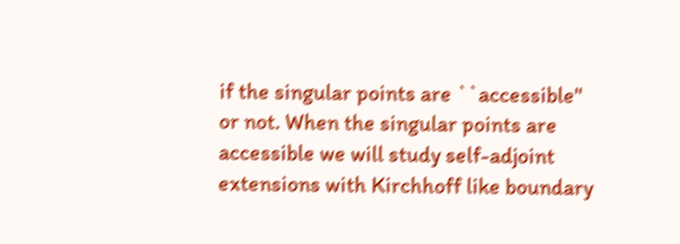if the singular points are ``accessible'' or not. When the singular points are accessible we will study self-adjoint extensions with Kirchhoff like boundary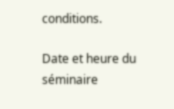conditions.

Date et heure du séminaire